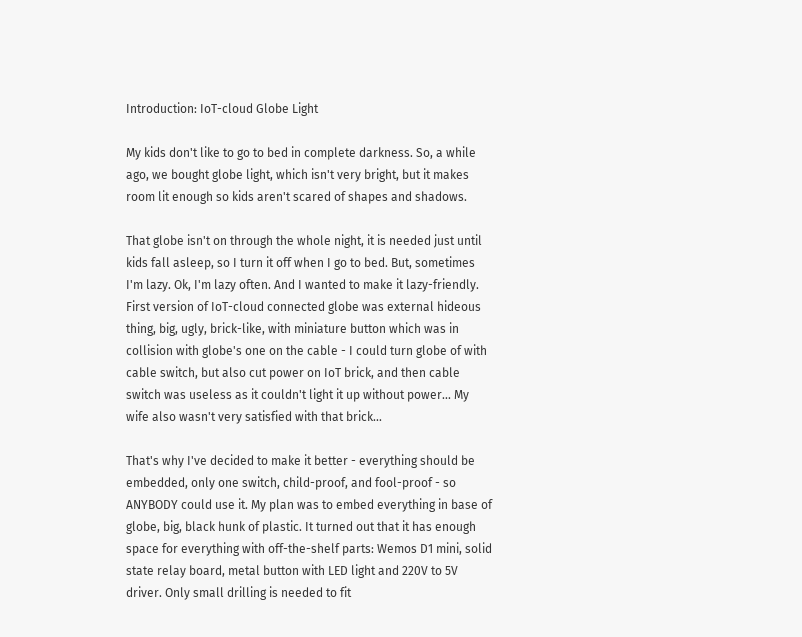Introduction: IoT-cloud Globe Light

My kids don't like to go to bed in complete darkness. So, a while ago, we bought globe light, which isn't very bright, but it makes room lit enough so kids aren't scared of shapes and shadows.

That globe isn't on through the whole night, it is needed just until kids fall asleep, so I turn it off when I go to bed. But, sometimes I'm lazy. Ok, I'm lazy often. And I wanted to make it lazy-friendly. First version of IoT-cloud connected globe was external hideous thing, big, ugly, brick-like, with miniature button which was in collision with globe's one on the cable - I could turn globe of with cable switch, but also cut power on IoT brick, and then cable switch was useless as it couldn't light it up without power... My wife also wasn't very satisfied with that brick...

That's why I've decided to make it better - everything should be embedded, only one switch, child-proof, and fool-proof - so ANYBODY could use it. My plan was to embed everything in base of globe, big, black hunk of plastic. It turned out that it has enough space for everything with off-the-shelf parts: Wemos D1 mini, solid state relay board, metal button with LED light and 220V to 5V driver. Only small drilling is needed to fit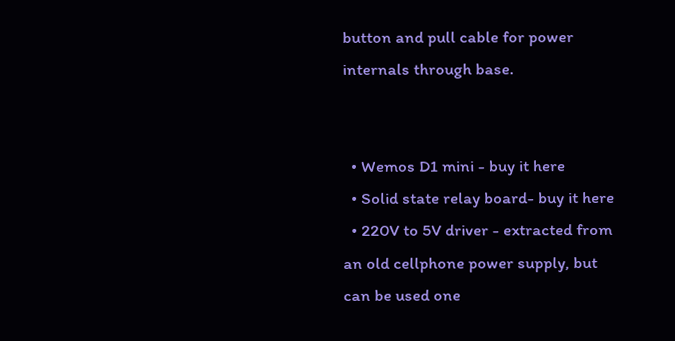button and pull cable for power internals through base.


  • Wemos D1 mini - buy it here
  • Solid state relay board- buy it here
  • 220V to 5V driver - extracted from an old cellphone power supply, but can be used one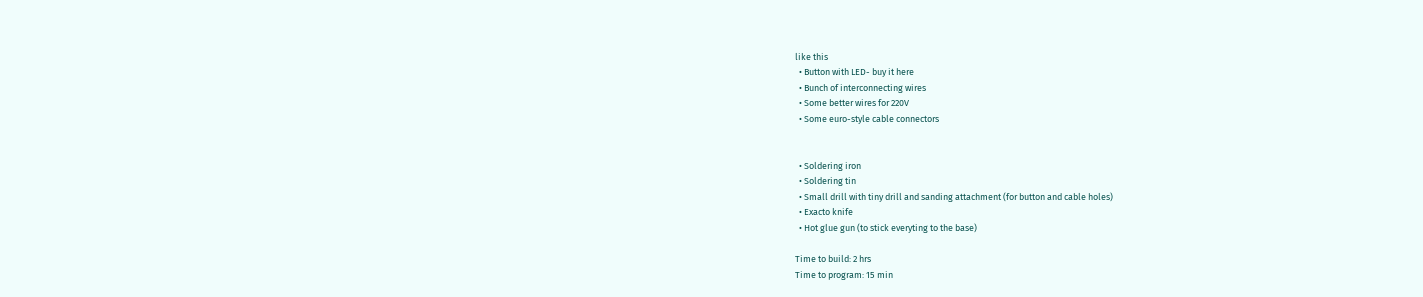like this
  • Button with LED- buy it here
  • Bunch of interconnecting wires
  • Some better wires for 220V
  • Some euro-style cable connectors


  • Soldering iron
  • Soldering tin
  • Small drill with tiny drill and sanding attachment (for button and cable holes)
  • Exacto knife
  • Hot glue gun (to stick everyting to the base)

Time to build: 2 hrs
Time to program: 15 min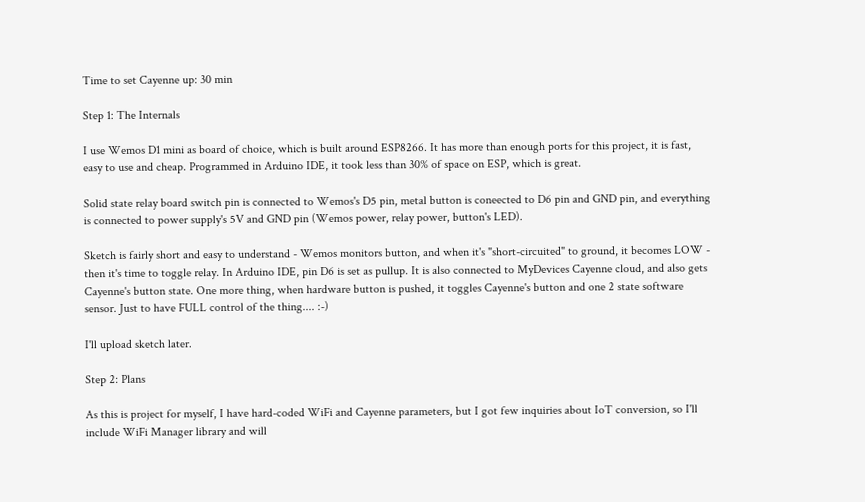Time to set Cayenne up: 30 min

Step 1: The Internals

I use Wemos D1 mini as board of choice, which is built around ESP8266. It has more than enough ports for this project, it is fast, easy to use and cheap. Programmed in Arduino IDE, it took less than 30% of space on ESP, which is great.

Solid state relay board switch pin is connected to Wemos's D5 pin, metal button is coneected to D6 pin and GND pin, and everything is connected to power supply's 5V and GND pin (Wemos power, relay power, button's LED).

Sketch is fairly short and easy to understand - Wemos monitors button, and when it's "short-circuited" to ground, it becomes LOW - then it's time to toggle relay. In Arduino IDE, pin D6 is set as pullup. It is also connected to MyDevices Cayenne cloud, and also gets Cayenne's button state. One more thing, when hardware button is pushed, it toggles Cayenne's button and one 2 state software sensor. Just to have FULL control of the thing.... :-)

I'll upload sketch later.

Step 2: Plans

As this is project for myself, I have hard-coded WiFi and Cayenne parameters, but I got few inquiries about IoT conversion, so I'll include WiFi Manager library and will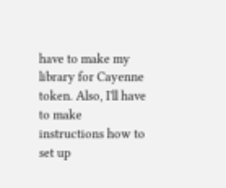have to make my library for Cayenne token. Also, I'll have to make instructions how to set up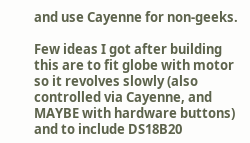and use Cayenne for non-geeks.

Few ideas I got after building this are to fit globe with motor so it revolves slowly (also controlled via Cayenne, and MAYBE with hardware buttons) and to include DS18B20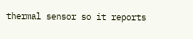thermal sensor so it reports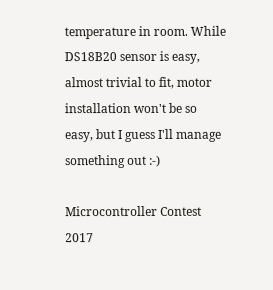temperature in room. While DS18B20 sensor is easy, almost trivial to fit, motor installation won't be so easy, but I guess I'll manage something out :-)

Microcontroller Contest 2017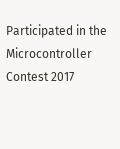Participated in the
Microcontroller Contest 2017